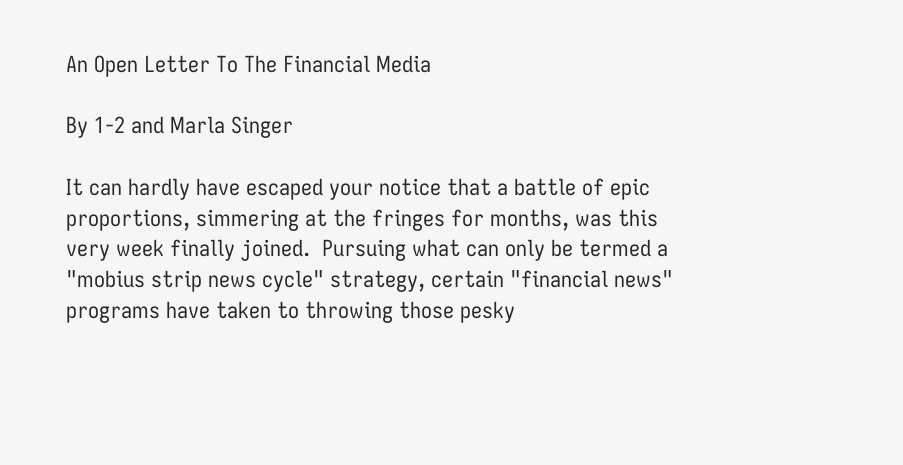An Open Letter To The Financial Media

By 1-2 and Marla Singer

It can hardly have escaped your notice that a battle of epic proportions, simmering at the fringes for months, was this very week finally joined.  Pursuing what can only be termed a "mobius strip news cycle" strategy, certain "financial news" programs have taken to throwing those pesky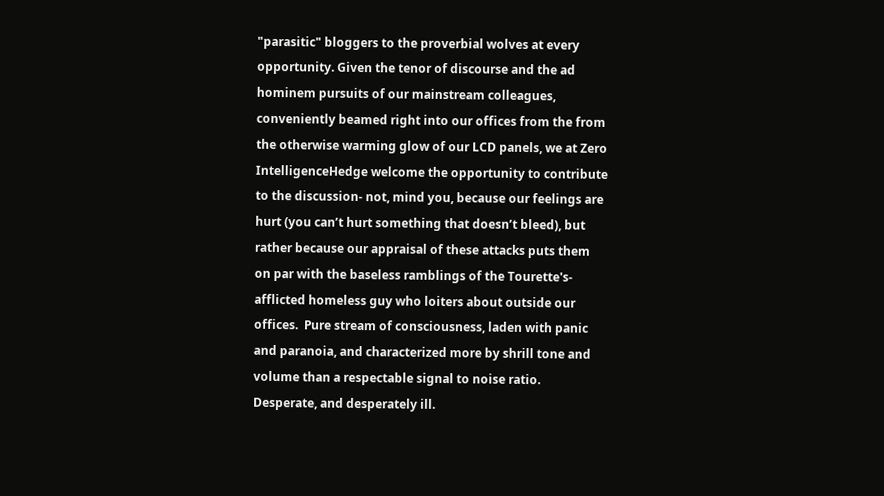"parasitic" bloggers to the proverbial wolves at every opportunity. Given the tenor of discourse and the ad hominem pursuits of our mainstream colleagues, conveniently beamed right into our offices from the from the otherwise warming glow of our LCD panels, we at Zero IntelligenceHedge welcome the opportunity to contribute to the discussion- not, mind you, because our feelings are hurt (you can’t hurt something that doesn’t bleed), but rather because our appraisal of these attacks puts them on par with the baseless ramblings of the Tourette's-afflicted homeless guy who loiters about outside our offices.  Pure stream of consciousness, laden with panic and paranoia, and characterized more by shrill tone and volume than a respectable signal to noise ratio.  Desperate, and desperately ill.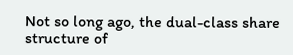Not so long ago, the dual-class share structure of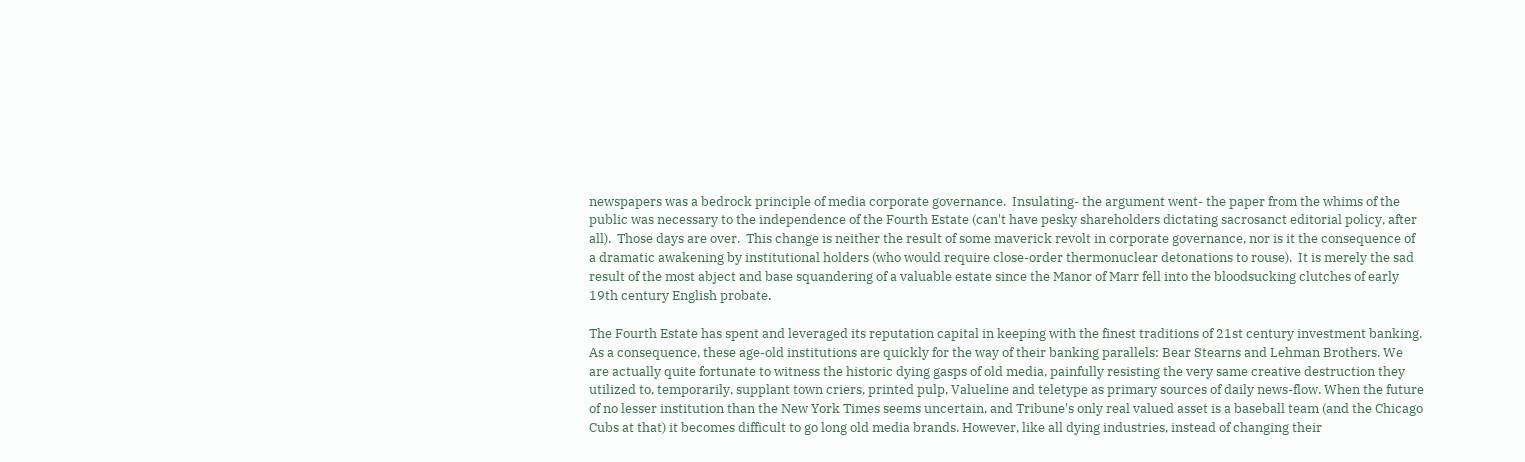newspapers was a bedrock principle of media corporate governance.  Insulating- the argument went- the paper from the whims of the public was necessary to the independence of the Fourth Estate (can't have pesky shareholders dictating sacrosanct editorial policy, after all).  Those days are over.  This change is neither the result of some maverick revolt in corporate governance, nor is it the consequence of a dramatic awakening by institutional holders (who would require close-order thermonuclear detonations to rouse).  It is merely the sad result of the most abject and base squandering of a valuable estate since the Manor of Marr fell into the bloodsucking clutches of early 19th century English probate.

The Fourth Estate has spent and leveraged its reputation capital in keeping with the finest traditions of 21st century investment banking.  As a consequence, these age-old institutions are quickly for the way of their banking parallels: Bear Stearns and Lehman Brothers. We are actually quite fortunate to witness the historic dying gasps of old media, painfully resisting the very same creative destruction they utilized to, temporarily, supplant town criers, printed pulp, Valueline and teletype as primary sources of daily news-flow. When the future of no lesser institution than the New York Times seems uncertain, and Tribune's only real valued asset is a baseball team (and the Chicago Cubs at that) it becomes difficult to go long old media brands. However, like all dying industries, instead of changing their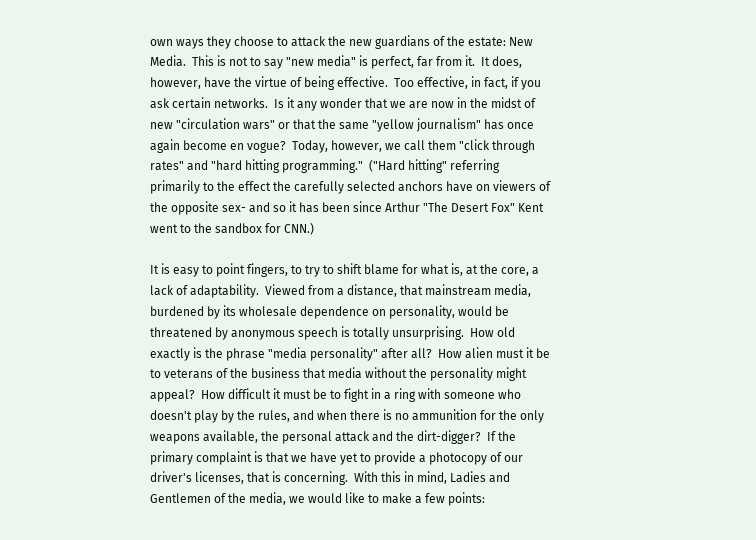own ways they choose to attack the new guardians of the estate: New Media.  This is not to say "new media" is perfect, far from it.  It does, however, have the virtue of being effective.  Too effective, in fact, if you ask certain networks.  Is it any wonder that we are now in the midst of new "circulation wars" or that the same "yellow journalism" has once again become en vogue?  Today, however, we call them "click through rates" and "hard hitting programming."  ("Hard hitting" referring primarily to the effect the carefully selected anchors have on viewers of the opposite sex- and so it has been since Arthur "The Desert Fox" Kent went to the sandbox for CNN.)

It is easy to point fingers, to try to shift blame for what is, at the core, a lack of adaptability.  Viewed from a distance, that mainstream media, burdened by its wholesale dependence on personality, would be threatened by anonymous speech is totally unsurprising.  How old exactly is the phrase "media personality" after all?  How alien must it be to veterans of the business that media without the personality might appeal?  How difficult it must be to fight in a ring with someone who doesn't play by the rules, and when there is no ammunition for the only weapons available, the personal attack and the dirt-digger?  If the primary complaint is that we have yet to provide a photocopy of our driver's licenses, that is concerning.  With this in mind, Ladies and Gentlemen of the media, we would like to make a few points: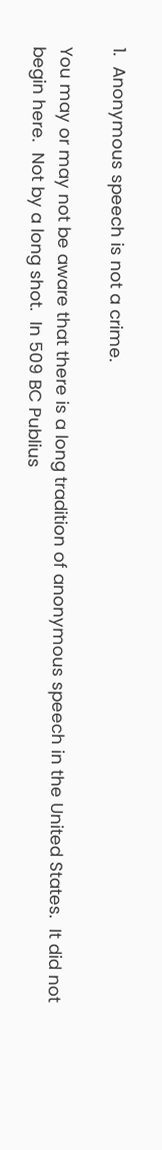1.  Anonymous speech is not a crime.

You may or may not be aware that there is a long tradition of anonymous speech in the United States.  It did not begin here.  Not by a long shot.  In 509 BC Publius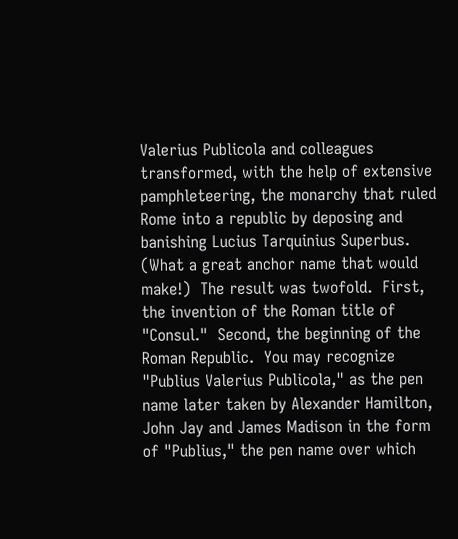Valerius Publicola and colleagues transformed, with the help of extensive pamphleteering, the monarchy that ruled Rome into a republic by deposing and banishing Lucius Tarquinius Superbus.  (What a great anchor name that would make!)  The result was twofold.  First, the invention of the Roman title of "Consul."  Second, the beginning of the Roman Republic.  You may recognize "Publius Valerius Publicola," as the pen name later taken by Alexander Hamilton, John Jay and James Madison in the form of "Publius," the pen name over which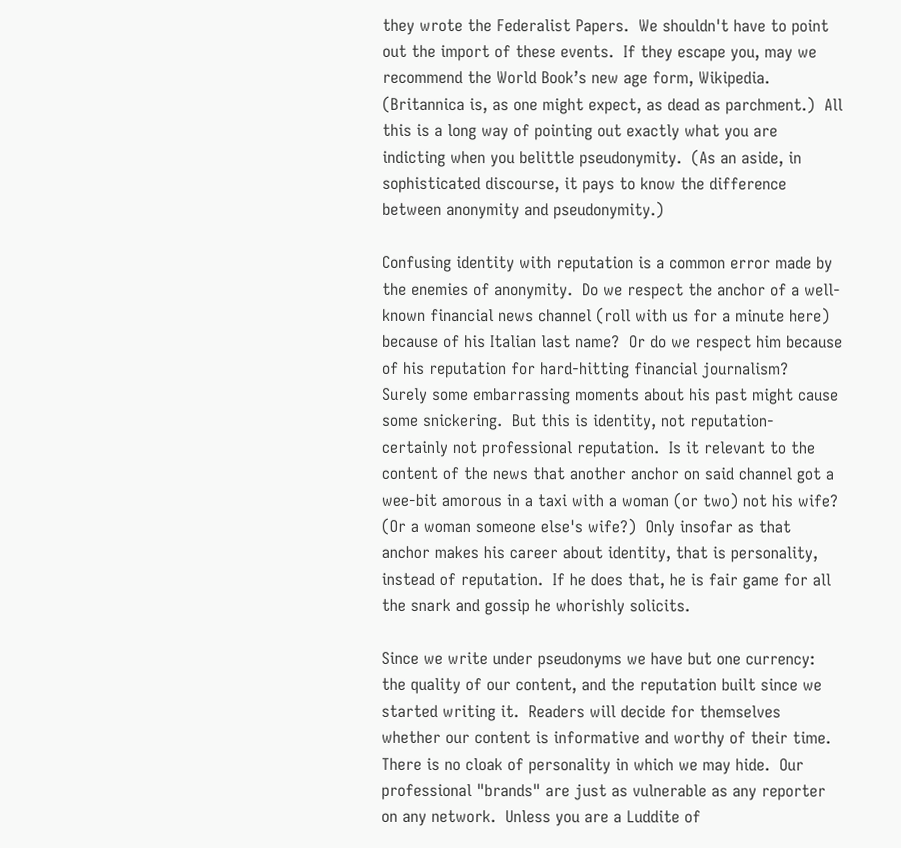they wrote the Federalist Papers.  We shouldn't have to point out the import of these events.  If they escape you, may we recommend the World Book’s new age form, Wikipedia.  (Britannica is, as one might expect, as dead as parchment.)  All this is a long way of pointing out exactly what you are indicting when you belittle pseudonymity.  (As an aside, in sophisticated discourse, it pays to know the difference between anonymity and pseudonymity.)

Confusing identity with reputation is a common error made by the enemies of anonymity.  Do we respect the anchor of a well-known financial news channel (roll with us for a minute here) because of his Italian last name?  Or do we respect him because of his reputation for hard-hitting financial journalism?  Surely some embarrassing moments about his past might cause some snickering.  But this is identity, not reputation- certainly not professional reputation.  Is it relevant to the content of the news that another anchor on said channel got a wee-bit amorous in a taxi with a woman (or two) not his wife?  (Or a woman someone else's wife?)  Only insofar as that anchor makes his career about identity, that is personality, instead of reputation.  If he does that, he is fair game for all the snark and gossip he whorishly solicits.

Since we write under pseudonyms we have but one currency: the quality of our content, and the reputation built since we started writing it.  Readers will decide for themselves whether our content is informative and worthy of their time.  There is no cloak of personality in which we may hide.  Our professional "brands" are just as vulnerable as any reporter on any network.  Unless you are a Luddite of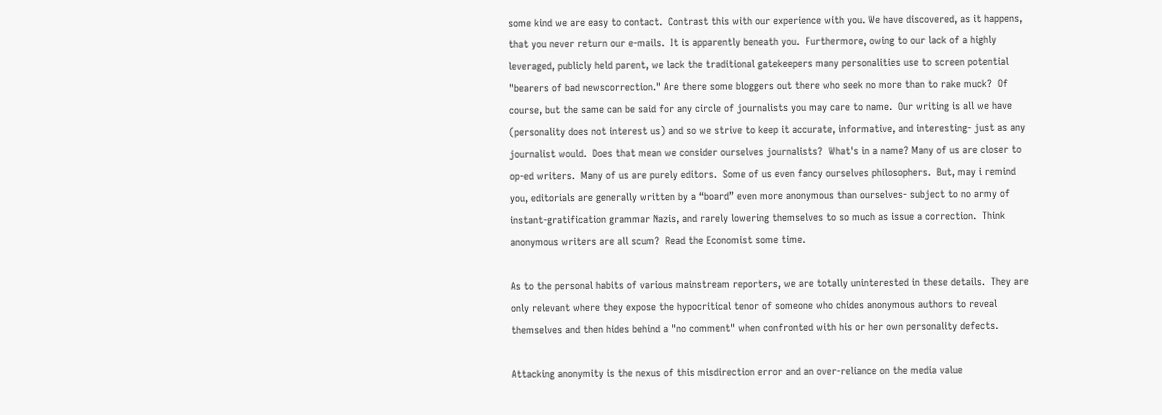some kind we are easy to contact.  Contrast this with our experience with you. We have discovered, as it happens, that you never return our e-mails.  It is apparently beneath you.  Furthermore, owing to our lack of a highly leveraged, publicly held parent, we lack the traditional gatekeepers many personalities use to screen potential "bearers of bad newscorrection." Are there some bloggers out there who seek no more than to rake muck?  Of course, but the same can be said for any circle of journalists you may care to name.  Our writing is all we have (personality does not interest us) and so we strive to keep it accurate, informative, and interesting- just as any journalist would.  Does that mean we consider ourselves journalists?  What's in a name? Many of us are closer to op-ed writers.  Many of us are purely editors.  Some of us even fancy ourselves philosophers.  But, may i remind you, editorials are generally written by a “board” even more anonymous than ourselves- subject to no army of instant-gratification grammar Nazis, and rarely lowering themselves to so much as issue a correction.  Think anonymous writers are all scum?  Read the Economist some time.

As to the personal habits of various mainstream reporters, we are totally uninterested in these details.  They are only relevant where they expose the hypocritical tenor of someone who chides anonymous authors to reveal themselves and then hides behind a "no comment" when confronted with his or her own personality defects.

Attacking anonymity is the nexus of this misdirection error and an over-reliance on the media value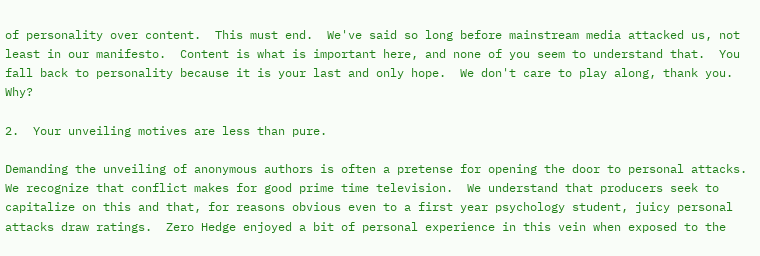of personality over content.  This must end.  We've said so long before mainstream media attacked us, not least in our manifesto.  Content is what is important here, and none of you seem to understand that.  You fall back to personality because it is your last and only hope.  We don't care to play along, thank you.  Why?

2.  Your unveiling motives are less than pure.

Demanding the unveiling of anonymous authors is often a pretense for opening the door to personal attacks.  We recognize that conflict makes for good prime time television.  We understand that producers seek to capitalize on this and that, for reasons obvious even to a first year psychology student, juicy personal attacks draw ratings.  Zero Hedge enjoyed a bit of personal experience in this vein when exposed to the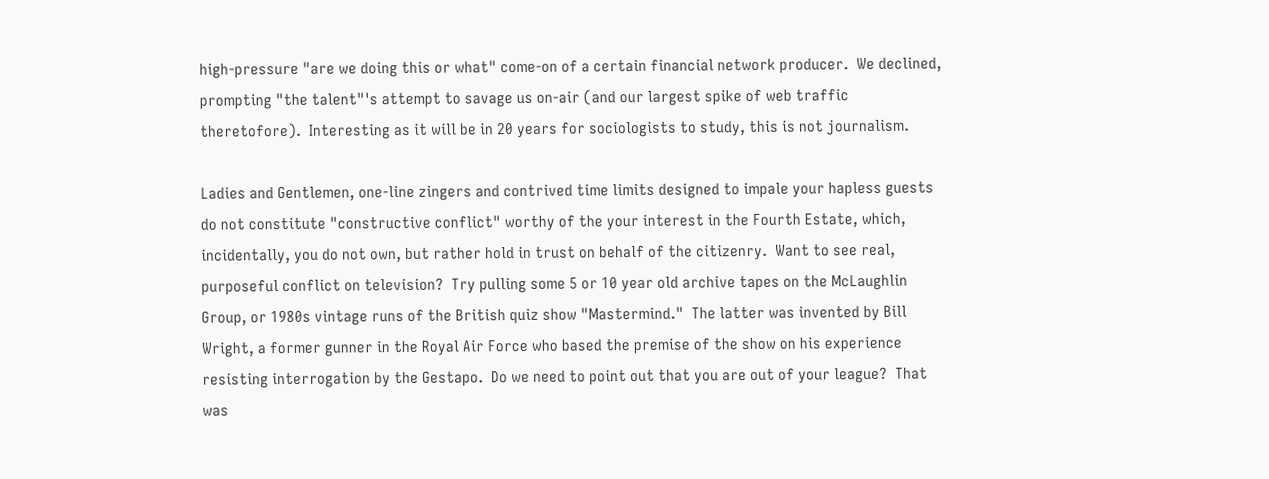high-pressure "are we doing this or what" come-on of a certain financial network producer.  We declined, prompting "the talent"'s attempt to savage us on-air (and our largest spike of web traffic theretofore).  Interesting as it will be in 20 years for sociologists to study, this is not journalism.

Ladies and Gentlemen, one-line zingers and contrived time limits designed to impale your hapless guests do not constitute "constructive conflict" worthy of the your interest in the Fourth Estate, which, incidentally, you do not own, but rather hold in trust on behalf of the citizenry.  Want to see real, purposeful conflict on television?  Try pulling some 5 or 10 year old archive tapes on the McLaughlin Group, or 1980s vintage runs of the British quiz show "Mastermind."  The latter was invented by Bill Wright, a former gunner in the Royal Air Force who based the premise of the show on his experience resisting interrogation by the Gestapo.  Do we need to point out that you are out of your league?  That was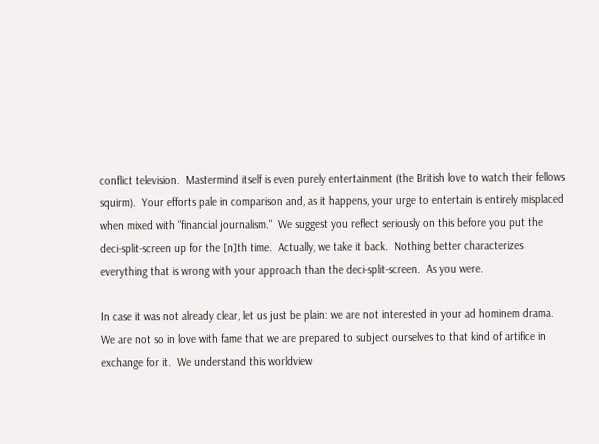conflict television.  Mastermind itself is even purely entertainment (the British love to watch their fellows squirm).  Your efforts pale in comparison and, as it happens, your urge to entertain is entirely misplaced when mixed with "financial journalism."  We suggest you reflect seriously on this before you put the deci-split-screen up for the [n]th time.  Actually, we take it back.  Nothing better characterizes everything that is wrong with your approach than the deci-split-screen.  As you were.

In case it was not already clear, let us just be plain: we are not interested in your ad hominem drama.  We are not so in love with fame that we are prepared to subject ourselves to that kind of artifice in exchange for it.  We understand this worldview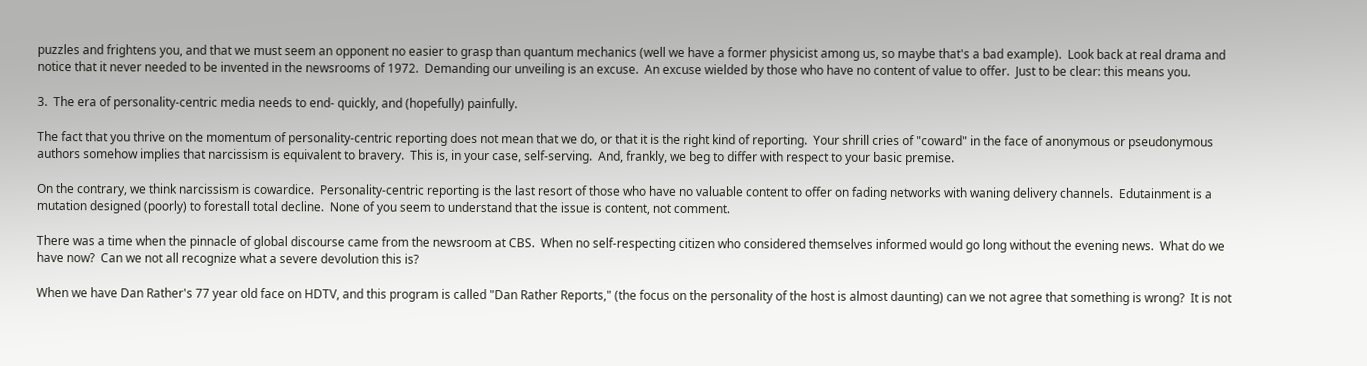puzzles and frightens you, and that we must seem an opponent no easier to grasp than quantum mechanics (well we have a former physicist among us, so maybe that's a bad example).  Look back at real drama and notice that it never needed to be invented in the newsrooms of 1972.  Demanding our unveiling is an excuse.  An excuse wielded by those who have no content of value to offer.  Just to be clear: this means you.

3.  The era of personality-centric media needs to end- quickly, and (hopefully) painfully.

The fact that you thrive on the momentum of personality-centric reporting does not mean that we do, or that it is the right kind of reporting.  Your shrill cries of "coward" in the face of anonymous or pseudonymous authors somehow implies that narcissism is equivalent to bravery.  This is, in your case, self-serving.  And, frankly, we beg to differ with respect to your basic premise.

On the contrary, we think narcissism is cowardice.  Personality-centric reporting is the last resort of those who have no valuable content to offer on fading networks with waning delivery channels.  Edutainment is a mutation designed (poorly) to forestall total decline.  None of you seem to understand that the issue is content, not comment.

There was a time when the pinnacle of global discourse came from the newsroom at CBS.  When no self-respecting citizen who considered themselves informed would go long without the evening news.  What do we have now?  Can we not all recognize what a severe devolution this is?

When we have Dan Rather's 77 year old face on HDTV, and this program is called "Dan Rather Reports," (the focus on the personality of the host is almost daunting) can we not agree that something is wrong?  It is not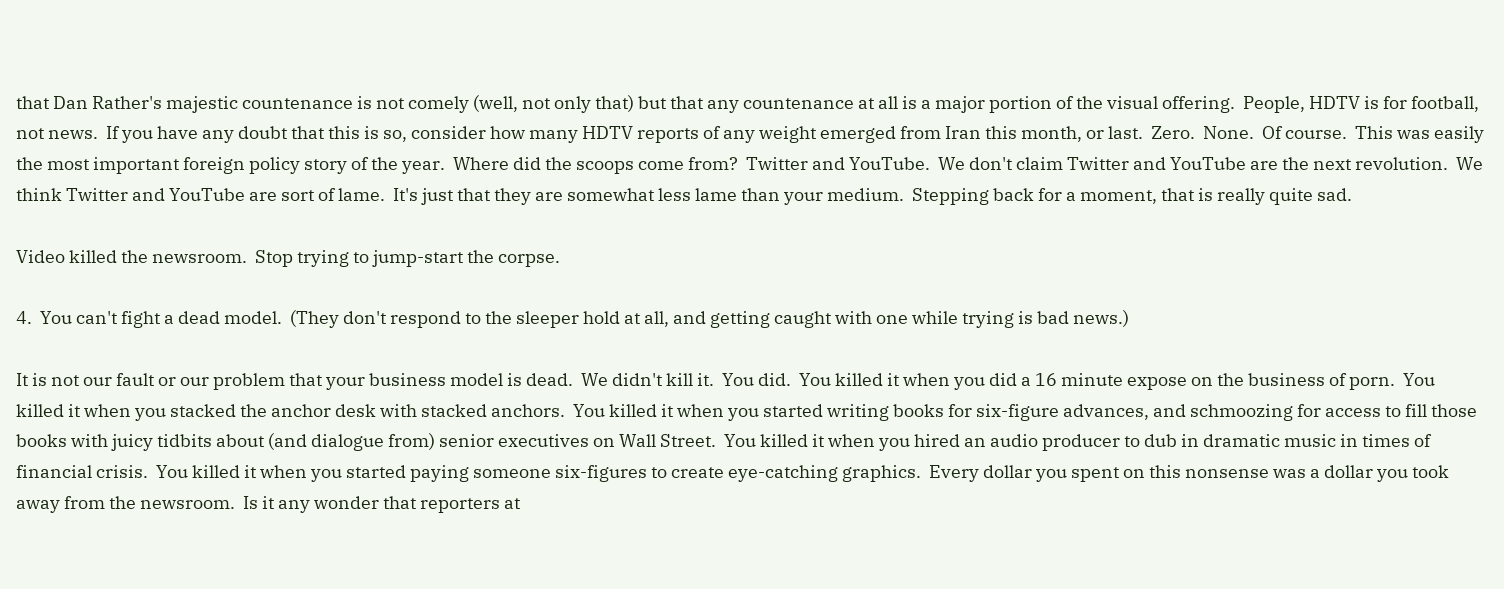that Dan Rather's majestic countenance is not comely (well, not only that) but that any countenance at all is a major portion of the visual offering.  People, HDTV is for football, not news.  If you have any doubt that this is so, consider how many HDTV reports of any weight emerged from Iran this month, or last.  Zero.  None.  Of course.  This was easily the most important foreign policy story of the year.  Where did the scoops come from?  Twitter and YouTube.  We don't claim Twitter and YouTube are the next revolution.  We think Twitter and YouTube are sort of lame.  It's just that they are somewhat less lame than your medium.  Stepping back for a moment, that is really quite sad.

Video killed the newsroom.  Stop trying to jump-start the corpse.

4.  You can't fight a dead model.  (They don't respond to the sleeper hold at all, and getting caught with one while trying is bad news.)

It is not our fault or our problem that your business model is dead.  We didn't kill it.  You did.  You killed it when you did a 16 minute expose on the business of porn.  You killed it when you stacked the anchor desk with stacked anchors.  You killed it when you started writing books for six-figure advances, and schmoozing for access to fill those books with juicy tidbits about (and dialogue from) senior executives on Wall Street.  You killed it when you hired an audio producer to dub in dramatic music in times of financial crisis.  You killed it when you started paying someone six-figures to create eye-catching graphics.  Every dollar you spent on this nonsense was a dollar you took away from the newsroom.  Is it any wonder that reporters at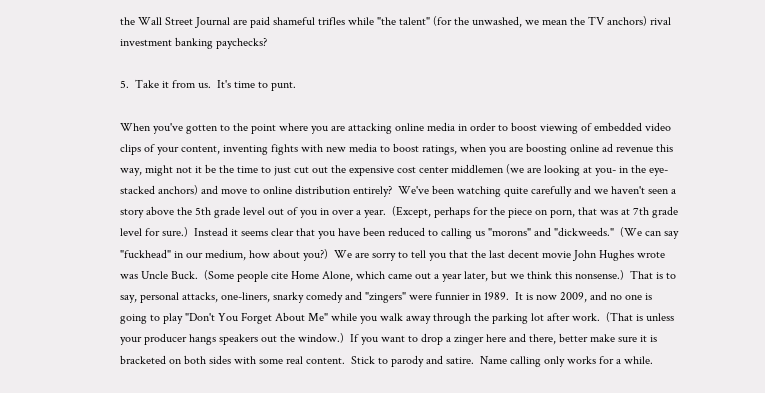the Wall Street Journal are paid shameful trifles while "the talent" (for the unwashed, we mean the TV anchors) rival investment banking paychecks?

5.  Take it from us.  It's time to punt.

When you've gotten to the point where you are attacking online media in order to boost viewing of embedded video clips of your content, inventing fights with new media to boost ratings, when you are boosting online ad revenue this way, might not it be the time to just cut out the expensive cost center middlemen (we are looking at you- in the eye- stacked anchors) and move to online distribution entirely?  We've been watching quite carefully and we haven't seen a story above the 5th grade level out of you in over a year.  (Except, perhaps for the piece on porn, that was at 7th grade level for sure.)  Instead it seems clear that you have been reduced to calling us "morons" and "dickweeds."  (We can say "fuckhead" in our medium, how about you?)  We are sorry to tell you that the last decent movie John Hughes wrote was Uncle Buck.  (Some people cite Home Alone, which came out a year later, but we think this nonsense.)  That is to say, personal attacks, one-liners, snarky comedy and "zingers" were funnier in 1989.  It is now 2009, and no one is going to play "Don't You Forget About Me" while you walk away through the parking lot after work.  (That is unless your producer hangs speakers out the window.)  If you want to drop a zinger here and there, better make sure it is bracketed on both sides with some real content.  Stick to parody and satire.  Name calling only works for a while.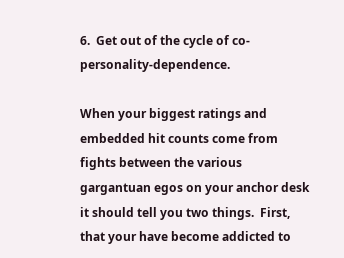6.  Get out of the cycle of co-personality-dependence.

When your biggest ratings and embedded hit counts come from fights between the various gargantuan egos on your anchor desk it should tell you two things.  First, that your have become addicted to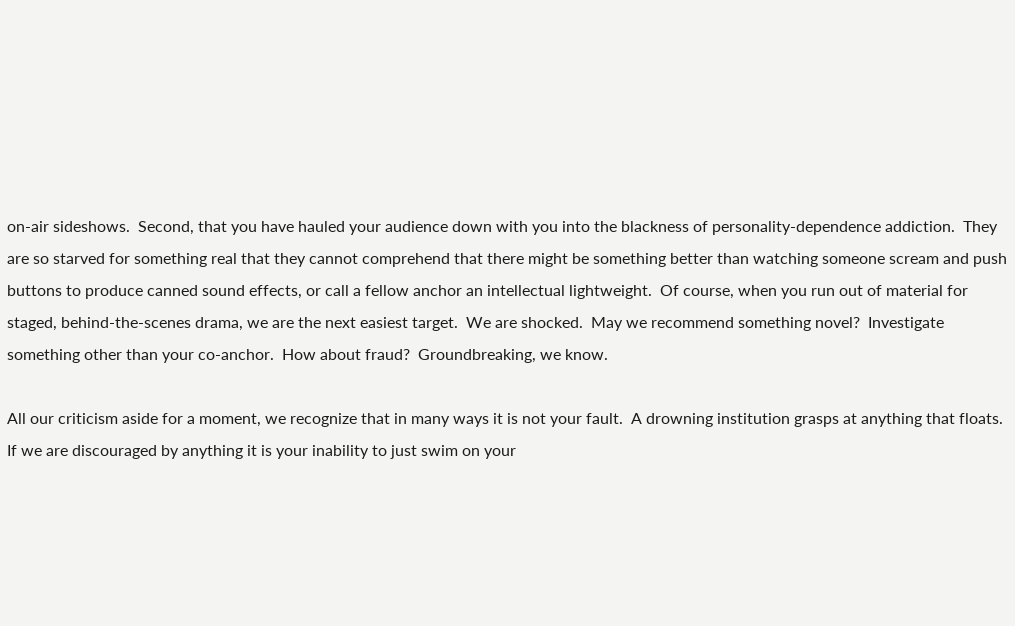on-air sideshows.  Second, that you have hauled your audience down with you into the blackness of personality-dependence addiction.  They are so starved for something real that they cannot comprehend that there might be something better than watching someone scream and push buttons to produce canned sound effects, or call a fellow anchor an intellectual lightweight.  Of course, when you run out of material for staged, behind-the-scenes drama, we are the next easiest target.  We are shocked.  May we recommend something novel?  Investigate something other than your co-anchor.  How about fraud?  Groundbreaking, we know.

All our criticism aside for a moment, we recognize that in many ways it is not your fault.  A drowning institution grasps at anything that floats.  If we are discouraged by anything it is your inability to just swim on your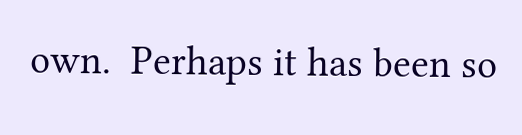own.  Perhaps it has been so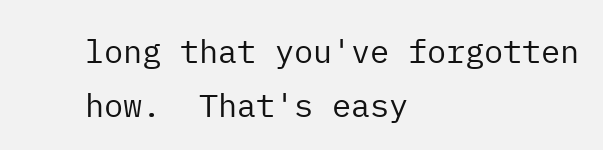long that you've forgotten how.  That's easy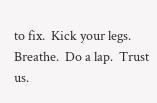to fix.  Kick your legs.  Breathe.  Do a lap.  Trust us.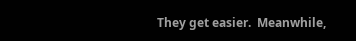They get easier.  Meanwhile,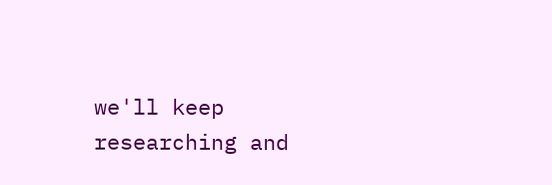we'll keep researching and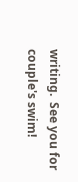writing.  See you for couple's swim!